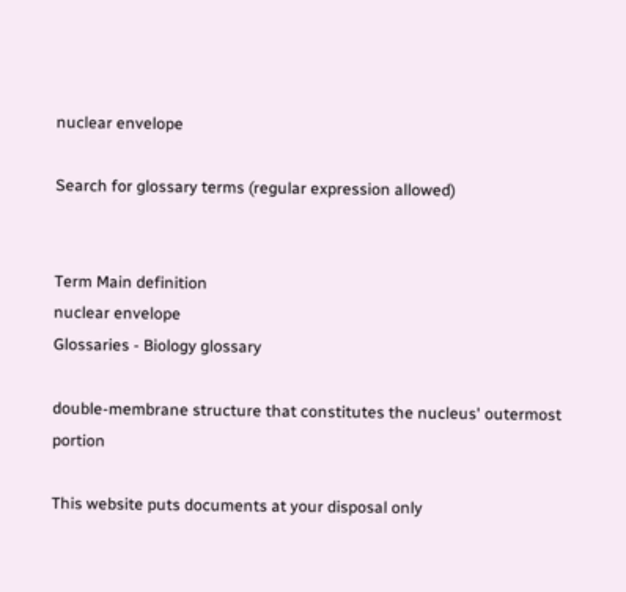nuclear envelope

Search for glossary terms (regular expression allowed)


Term Main definition
nuclear envelope
Glossaries - Biology glossary

double-membrane structure that constitutes the nucleus' outermost portion

This website puts documents at your disposal only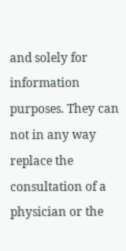and solely for information purposes. They can not in any way replace the consultation of a physician or the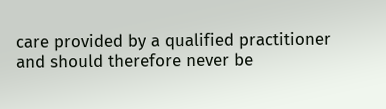care provided by a qualified practitioner and should therefore never be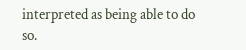interpreted as being able to do so.